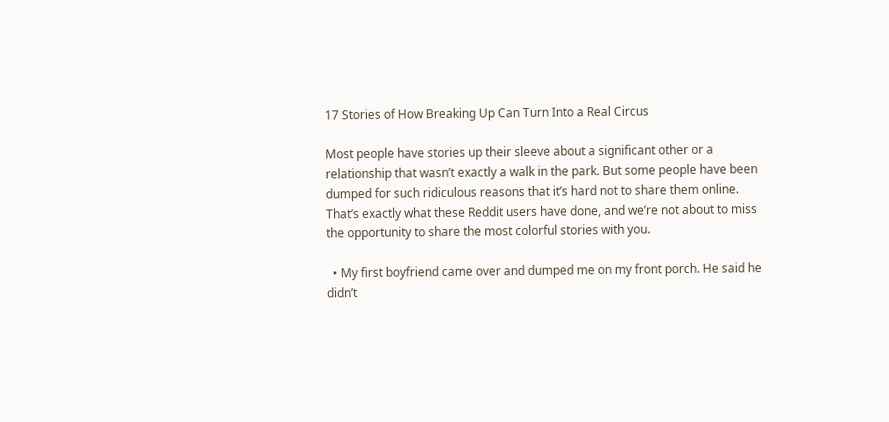17 Stories of How Breaking Up Can Turn Into a Real Circus

Most people have stories up their sleeve about a significant other or a relationship that wasn’t exactly a walk in the park. But some people have been dumped for such ridiculous reasons that it’s hard not to share them online. That’s exactly what these Reddit users have done, and we’re not about to miss the opportunity to share the most colorful stories with you.

  • My first boyfriend came over and dumped me on my front porch. He said he didn’t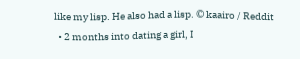like my lisp. He also had a lisp. © kaairo / Reddit
  • 2 months into dating a girl, I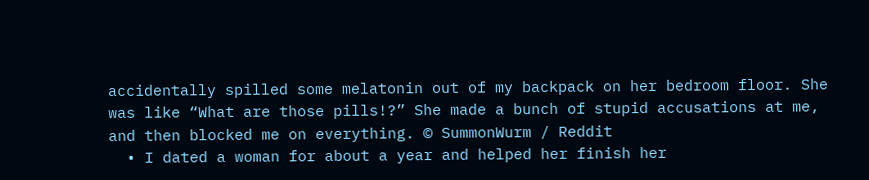accidentally spilled some melatonin out of my backpack on her bedroom floor. She was like “What are those pills!?” She made a bunch of stupid accusations at me, and then blocked me on everything. © SummonWurm / Reddit
  • I dated a woman for about a year and helped her finish her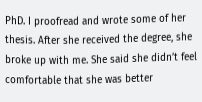PhD. I proofread and wrote some of her thesis. After she received the degree, she broke up with me. She said she didn’t feel comfortable that she was better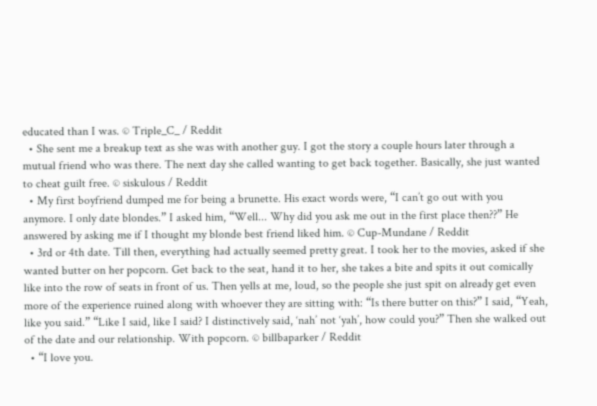educated than I was. © Triple_C_ / Reddit
  • She sent me a breakup text as she was with another guy. I got the story a couple hours later through a mutual friend who was there. The next day she called wanting to get back together. Basically, she just wanted to cheat guilt free. © siskulous / Reddit
  • My first boyfriend dumped me for being a brunette. His exact words were, “I can’t go out with you anymore. I only date blondes.” I asked him, “Well... Why did you ask me out in the first place then??” He answered by asking me if I thought my blonde best friend liked him. © Cup-Mundane / Reddit
  • 3rd or 4th date. Till then, everything had actually seemed pretty great. I took her to the movies, asked if she wanted butter on her popcorn. Get back to the seat, hand it to her, she takes a bite and spits it out comically like into the row of seats in front of us. Then yells at me, loud, so the people she just spit on already get even more of the experience ruined along with whoever they are sitting with: “Is there butter on this?” I said, “Yeah, like you said.” “Like I said, like I said? I distinctively said, ‘nah’ not ‘yah’, how could you?” Then she walked out of the date and our relationship. With popcorn. © billbaparker / Reddit
  • “I love you.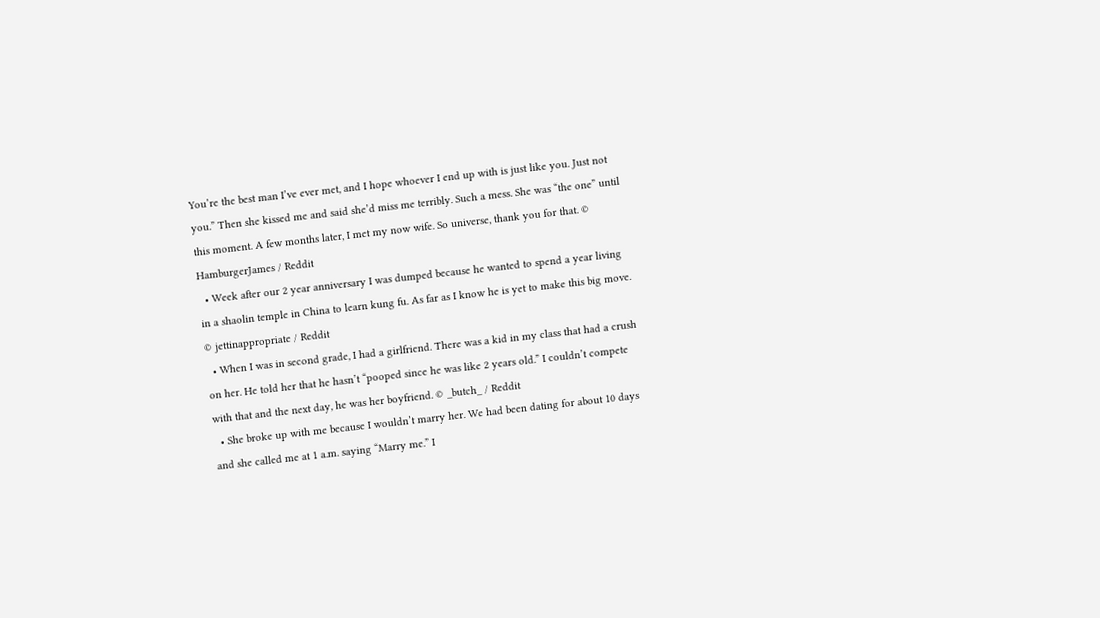You’re the best man I’ve ever met, and I hope whoever I end up with is just like you. Just not you.” Then she kissed me and said she’d miss me terribly. Such a mess. She was “the one” until this moment. A few months later, I met my now wife. So universe, thank you for that. © HamburgerJames / Reddit
  • Week after our 2 year anniversary I was dumped because he wanted to spend a year living in a shaolin temple in China to learn kung fu. As far as I know he is yet to make this big move. © jettinappropriate / Reddit
  • When I was in second grade, I had a girlfriend. There was a kid in my class that had a crush on her. He told her that he hasn’t “pooped since he was like 2 years old.” I couldn’t compete with that and the next day, he was her boyfriend. © _butch_ / Reddit
  • She broke up with me because I wouldn’t marry her. We had been dating for about 10 days and she called me at 1 a.m. saying “Marry me.” I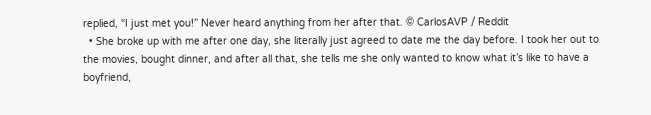replied, “I just met you!” Never heard anything from her after that. © CarlosAVP / Reddit
  • She broke up with me after one day, she literally just agreed to date me the day before. I took her out to the movies, bought dinner, and after all that, she tells me she only wanted to know what it’s like to have a boyfriend,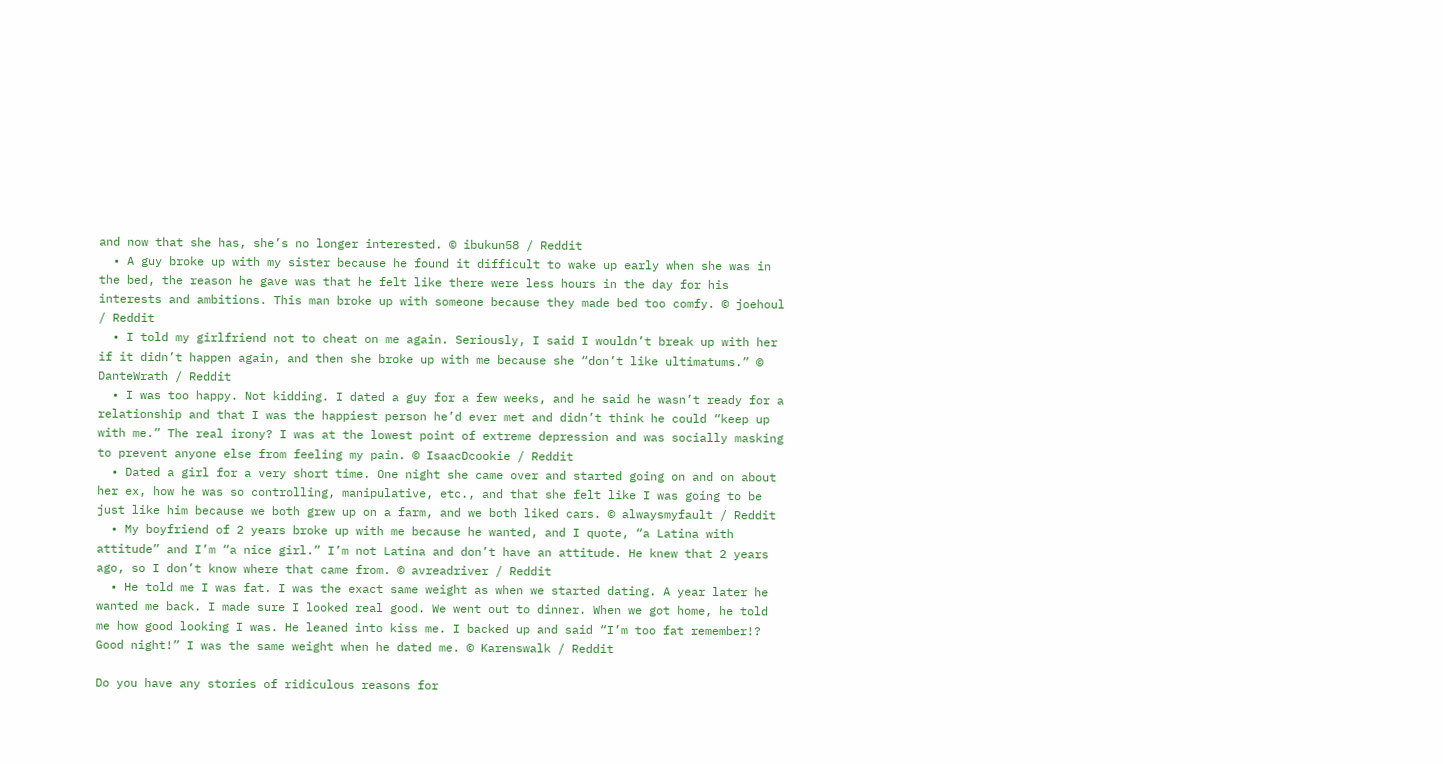and now that she has, she’s no longer interested. © ibukun58 / Reddit
  • A guy broke up with my sister because he found it difficult to wake up early when she was in the bed, the reason he gave was that he felt like there were less hours in the day for his interests and ambitions. This man broke up with someone because they made bed too comfy. © joehoul / Reddit
  • I told my girlfriend not to cheat on me again. Seriously, I said I wouldn’t break up with her if it didn’t happen again, and then she broke up with me because she “don’t like ultimatums.” © DanteWrath / Reddit
  • I was too happy. Not kidding. I dated a guy for a few weeks, and he said he wasn’t ready for a relationship and that I was the happiest person he’d ever met and didn’t think he could “keep up with me.” The real irony? I was at the lowest point of extreme depression and was socially masking to prevent anyone else from feeling my pain. © IsaacDcookie / Reddit
  • Dated a girl for a very short time. One night she came over and started going on and on about her ex, how he was so controlling, manipulative, etc., and that she felt like I was going to be just like him because we both grew up on a farm, and we both liked cars. © alwaysmyfault / Reddit
  • My boyfriend of 2 years broke up with me because he wanted, and I quote, “a Latina with attitude” and I’m “a nice girl.” I’m not Latina and don’t have an attitude. He knew that 2 years ago, so I don’t know where that came from. © avreadriver / Reddit
  • He told me I was fat. I was the exact same weight as when we started dating. A year later he wanted me back. I made sure I looked real good. We went out to dinner. When we got home, he told me how good looking I was. He leaned into kiss me. I backed up and said “I’m too fat remember!? Good night!” I was the same weight when he dated me. © Karenswalk / Reddit

Do you have any stories of ridiculous reasons for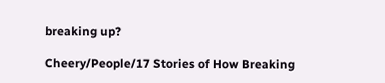breaking up?

Cheery/People/17 Stories of How Breaking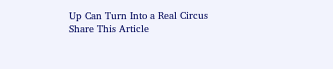Up Can Turn Into a Real Circus
Share This Article